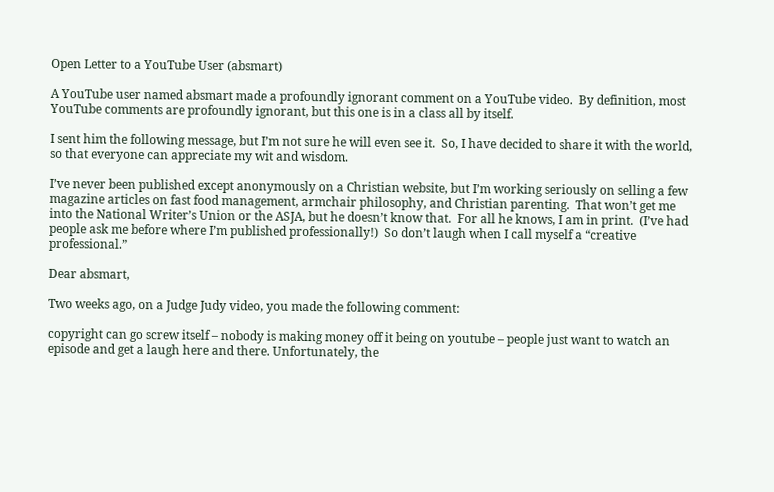Open Letter to a YouTube User (absmart)

A YouTube user named absmart made a profoundly ignorant comment on a YouTube video.  By definition, most YouTube comments are profoundly ignorant, but this one is in a class all by itself.

I sent him the following message, but I’m not sure he will even see it.  So, I have decided to share it with the world, so that everyone can appreciate my wit and wisdom.

I’ve never been published except anonymously on a Christian website, but I’m working seriously on selling a few magazine articles on fast food management, armchair philosophy, and Christian parenting.  That won’t get me into the National Writer’s Union or the ASJA, but he doesn’t know that.  For all he knows, I am in print.  (I’ve had people ask me before where I’m published professionally!)  So don’t laugh when I call myself a “creative professional.”

Dear absmart,

Two weeks ago, on a Judge Judy video, you made the following comment:

copyright can go screw itself – nobody is making money off it being on youtube – people just want to watch an episode and get a laugh here and there. Unfortunately, the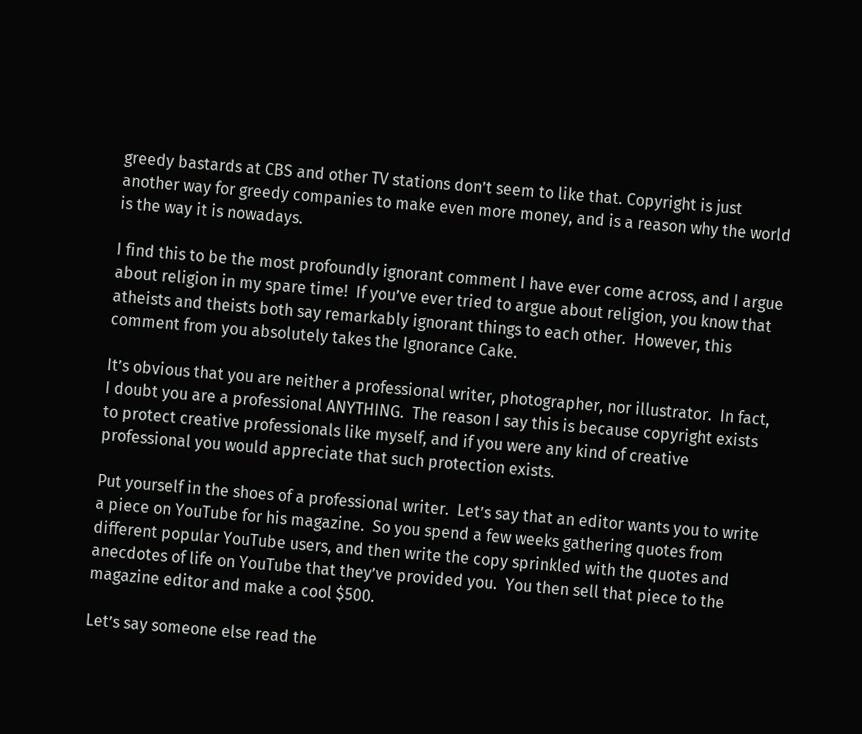greedy bastards at CBS and other TV stations don’t seem to like that. Copyright is just another way for greedy companies to make even more money, and is a reason why the world is the way it is nowadays.

I find this to be the most profoundly ignorant comment I have ever come across, and I argue about religion in my spare time!  If you’ve ever tried to argue about religion, you know that atheists and theists both say remarkably ignorant things to each other.  However, this comment from you absolutely takes the Ignorance Cake.

It’s obvious that you are neither a professional writer, photographer, nor illustrator.  In fact, I doubt you are a professional ANYTHING.  The reason I say this is because copyright exists to protect creative professionals like myself, and if you were any kind of creative professional you would appreciate that such protection exists.

Put yourself in the shoes of a professional writer.  Let’s say that an editor wants you to write a piece on YouTube for his magazine.  So you spend a few weeks gathering quotes from different popular YouTube users, and then write the copy sprinkled with the quotes and anecdotes of life on YouTube that they’ve provided you.  You then sell that piece to the magazine editor and make a cool $500.

Let’s say someone else read the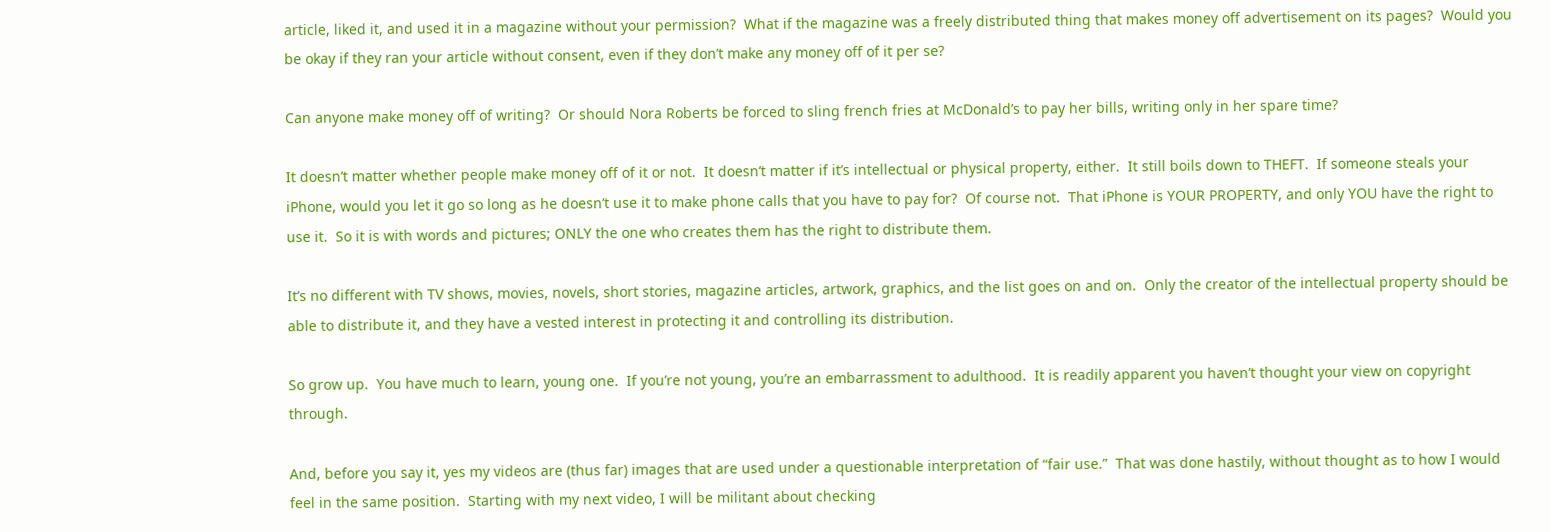article, liked it, and used it in a magazine without your permission?  What if the magazine was a freely distributed thing that makes money off advertisement on its pages?  Would you be okay if they ran your article without consent, even if they don’t make any money off of it per se?

Can anyone make money off of writing?  Or should Nora Roberts be forced to sling french fries at McDonald’s to pay her bills, writing only in her spare time?

It doesn’t matter whether people make money off of it or not.  It doesn’t matter if it’s intellectual or physical property, either.  It still boils down to THEFT.  If someone steals your iPhone, would you let it go so long as he doesn’t use it to make phone calls that you have to pay for?  Of course not.  That iPhone is YOUR PROPERTY, and only YOU have the right to use it.  So it is with words and pictures; ONLY the one who creates them has the right to distribute them.

It’s no different with TV shows, movies, novels, short stories, magazine articles, artwork, graphics, and the list goes on and on.  Only the creator of the intellectual property should be able to distribute it, and they have a vested interest in protecting it and controlling its distribution.

So grow up.  You have much to learn, young one.  If you’re not young, you’re an embarrassment to adulthood.  It is readily apparent you haven’t thought your view on copyright through.

And, before you say it, yes my videos are (thus far) images that are used under a questionable interpretation of “fair use.”  That was done hastily, without thought as to how I would feel in the same position.  Starting with my next video, I will be militant about checking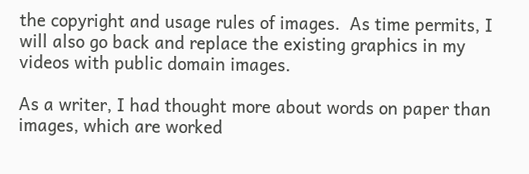the copyright and usage rules of images.  As time permits, I will also go back and replace the existing graphics in my videos with public domain images.

As a writer, I had thought more about words on paper than images, which are worked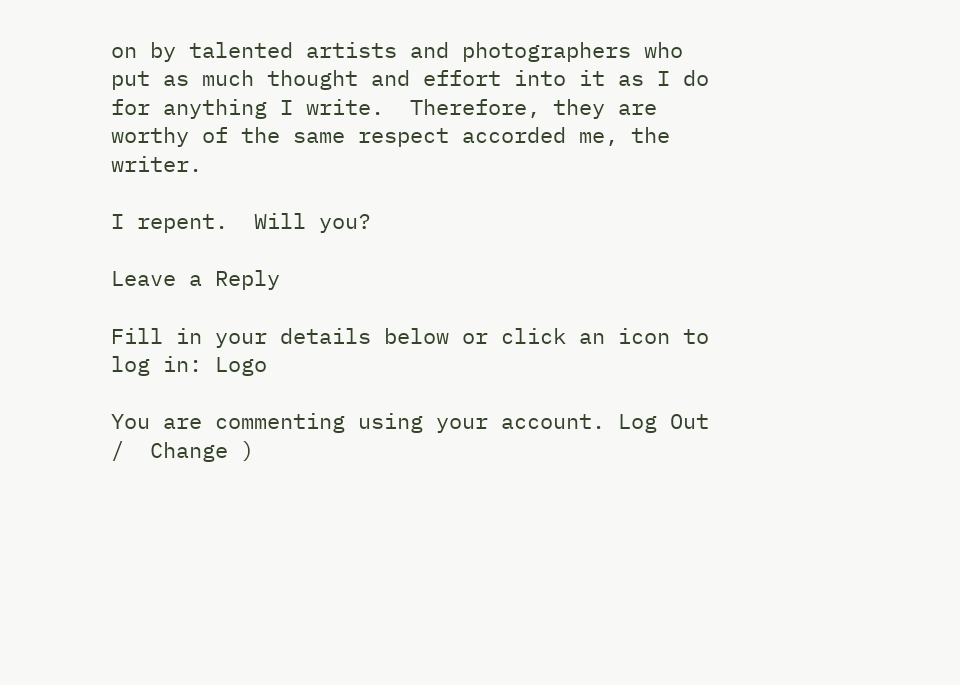on by talented artists and photographers who put as much thought and effort into it as I do for anything I write.  Therefore, they are worthy of the same respect accorded me, the writer.

I repent.  Will you?

Leave a Reply

Fill in your details below or click an icon to log in: Logo

You are commenting using your account. Log Out /  Change )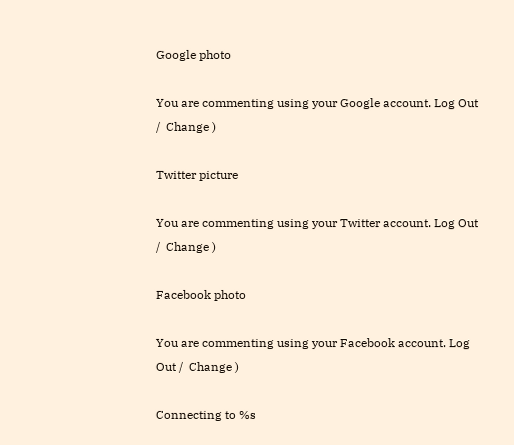Google photo

You are commenting using your Google account. Log Out /  Change )

Twitter picture

You are commenting using your Twitter account. Log Out /  Change )

Facebook photo

You are commenting using your Facebook account. Log Out /  Change )

Connecting to %s